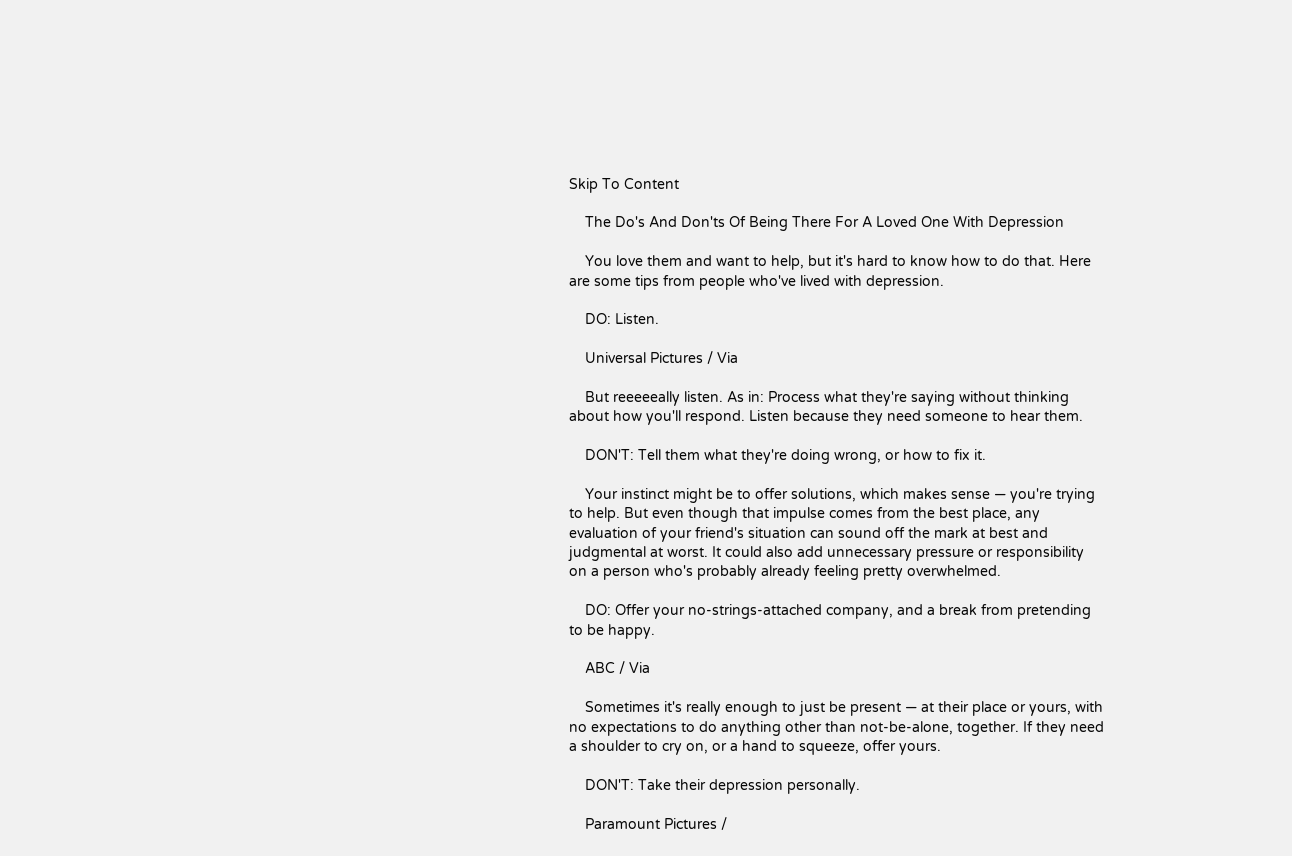Skip To Content

    The Do's And Don'ts Of Being There For A Loved One With Depression

    You love them and want to help, but it's hard to know how to do that. Here are some tips from people who've lived with depression.

    DO: Listen.

    Universal Pictures / Via

    But reeeeeally listen. As in: Process what they're saying without thinking about how you'll respond. Listen because they need someone to hear them.

    DON'T: Tell them what they're doing wrong, or how to fix it.

    Your instinct might be to offer solutions, which makes sense — you're trying to help. But even though that impulse comes from the best place, any evaluation of your friend's situation can sound off the mark at best and judgmental at worst. It could also add unnecessary pressure or responsibility on a person who's probably already feeling pretty overwhelmed.

    DO: Offer your no-strings-attached company, and a break from pretending to be happy.

    ABC / Via

    Sometimes it's really enough to just be present — at their place or yours, with no expectations to do anything other than not-be-alone, together. If they need a shoulder to cry on, or a hand to squeeze, offer yours.

    DON'T: Take their depression personally.

    Paramount Pictures /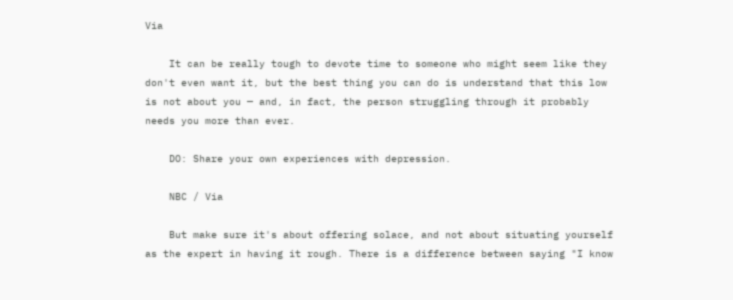Via

    It can be really tough to devote time to someone who might seem like they don't even want it, but the best thing you can do is understand that this low is not about you — and, in fact, the person struggling through it probably needs you more than ever.

    DO: Share your own experiences with depression.

    NBC / Via

    But make sure it's about offering solace, and not about situating yourself as the expert in having it rough. There is a difference between saying "I know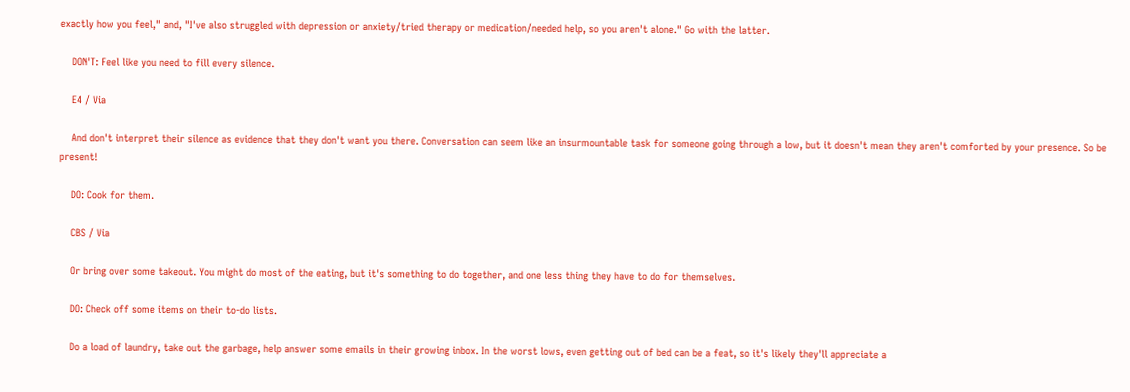exactly how you feel," and, "I've also struggled with depression or anxiety/tried therapy or medication/needed help, so you aren't alone." Go with the latter.

    DON'T: Feel like you need to fill every silence.

    E4 / Via

    And don't interpret their silence as evidence that they don't want you there. Conversation can seem like an insurmountable task for someone going through a low, but it doesn't mean they aren't comforted by your presence. So be present!

    DO: Cook for them.

    CBS / Via

    Or bring over some takeout. You might do most of the eating, but it's something to do together, and one less thing they have to do for themselves.

    DO: Check off some items on their to-do lists.

    Do a load of laundry, take out the garbage, help answer some emails in their growing inbox. In the worst lows, even getting out of bed can be a feat, so it's likely they'll appreciate a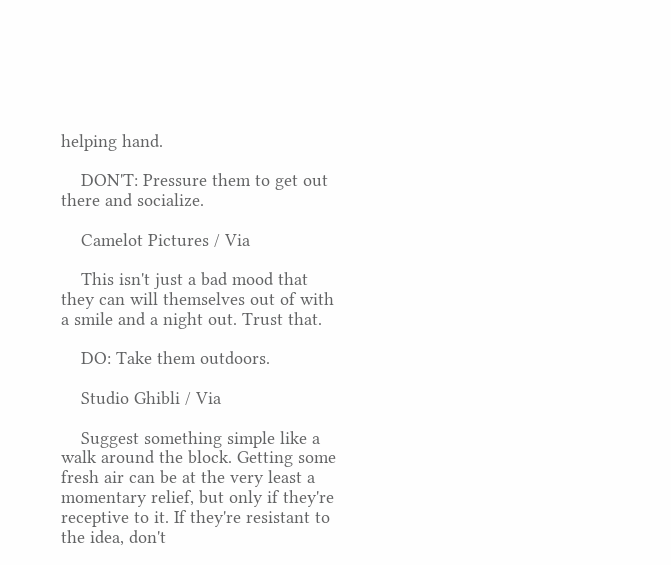helping hand.

    DON'T: Pressure them to get out there and socialize.

    Camelot Pictures / Via

    This isn't just a bad mood that they can will themselves out of with a smile and a night out. Trust that.

    DO: Take them outdoors.

    Studio Ghibli / Via

    Suggest something simple like a walk around the block. Getting some fresh air can be at the very least a momentary relief, but only if they're receptive to it. If they're resistant to the idea, don't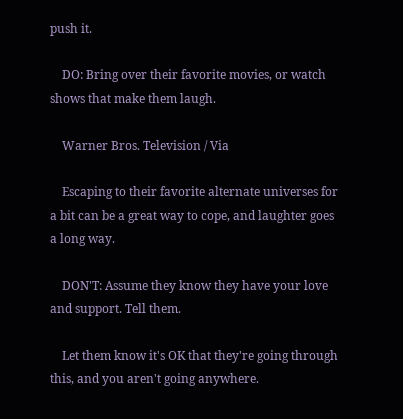push it.

    DO: Bring over their favorite movies, or watch shows that make them laugh.

    Warner Bros. Television / Via

    Escaping to their favorite alternate universes for a bit can be a great way to cope, and laughter goes a long way.

    DON'T: Assume they know they have your love and support. Tell them.

    Let them know it's OK that they're going through this, and you aren't going anywhere.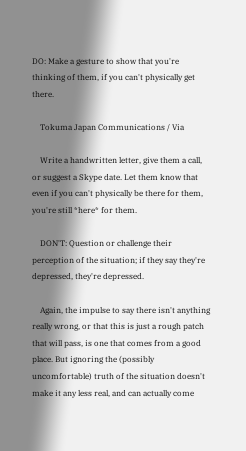DO: Make a gesture to show that you're thinking of them, if you can't physically get there.

    Tokuma Japan Communications / Via

    Write a handwritten letter, give them a call, or suggest a Skype date. Let them know that even if you can't physically be there for them, you're still *here* for them.

    DON'T: Question or challenge their perception of the situation; if they say they're depressed, they're depressed.

    Again, the impulse to say there isn't anything really wrong, or that this is just a rough patch that will pass, is one that comes from a good place. But ignoring the (possibly uncomfortable) truth of the situation doesn't make it any less real, and can actually come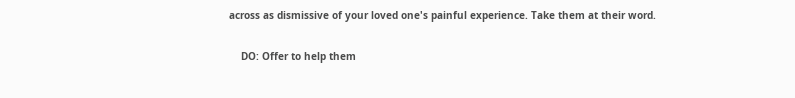across as dismissive of your loved one's painful experience. Take them at their word.

    DO: Offer to help them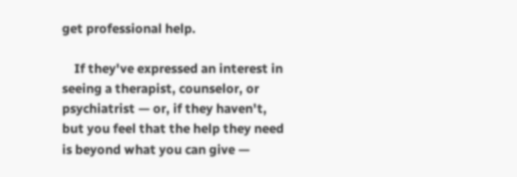get professional help.

    If they've expressed an interest in seeing a therapist, counselor, or psychiatrist — or, if they haven't, but you feel that the help they need is beyond what you can give —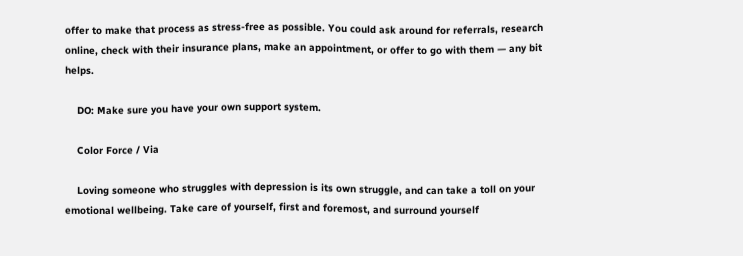offer to make that process as stress-free as possible. You could ask around for referrals, research online, check with their insurance plans, make an appointment, or offer to go with them — any bit helps.

    DO: Make sure you have your own support system.

    Color Force / Via

    Loving someone who struggles with depression is its own struggle, and can take a toll on your emotional wellbeing. Take care of yourself, first and foremost, and surround yourself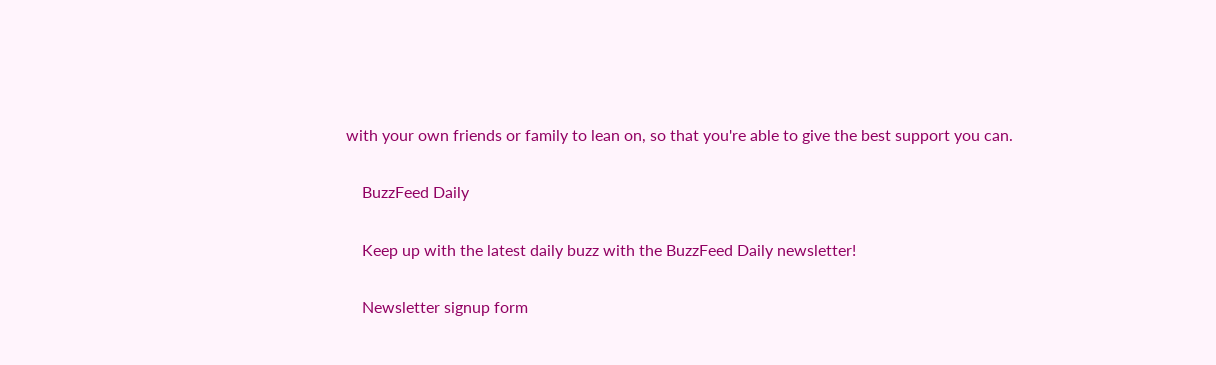with your own friends or family to lean on, so that you're able to give the best support you can.

    BuzzFeed Daily

    Keep up with the latest daily buzz with the BuzzFeed Daily newsletter!

    Newsletter signup form